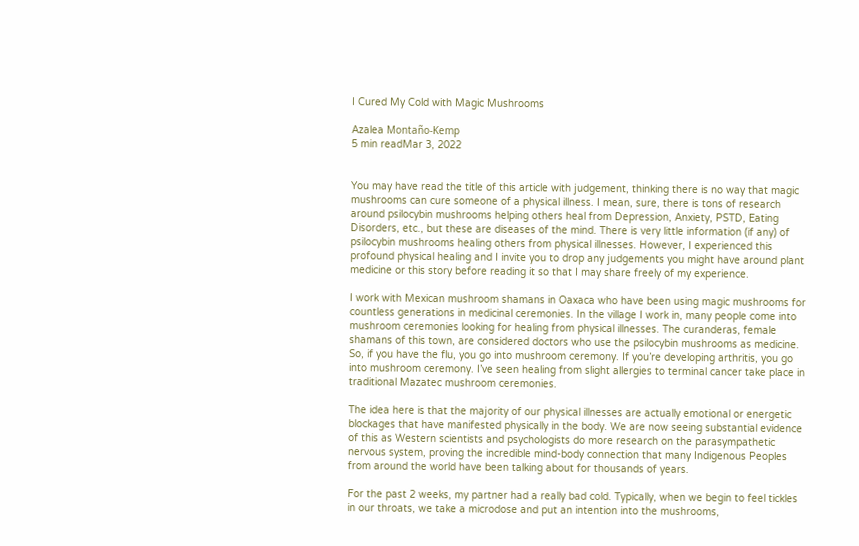I Cured My Cold with Magic Mushrooms

Azalea Montaño-Kemp
5 min readMar 3, 2022


You may have read the title of this article with judgement, thinking there is no way that magic mushrooms can cure someone of a physical illness. I mean, sure, there is tons of research around psilocybin mushrooms helping others heal from Depression, Anxiety, PSTD, Eating Disorders, etc., but these are diseases of the mind. There is very little information (if any) of psilocybin mushrooms healing others from physical illnesses. However, I experienced this profound physical healing and I invite you to drop any judgements you might have around plant medicine or this story before reading it so that I may share freely of my experience.

I work with Mexican mushroom shamans in Oaxaca who have been using magic mushrooms for countless generations in medicinal ceremonies. In the village I work in, many people come into mushroom ceremonies looking for healing from physical illnesses. The curanderas, female shamans of this town, are considered doctors who use the psilocybin mushrooms as medicine. So, if you have the flu, you go into mushroom ceremony. If you’re developing arthritis, you go into mushroom ceremony. I’ve seen healing from slight allergies to terminal cancer take place in traditional Mazatec mushroom ceremonies.

The idea here is that the majority of our physical illnesses are actually emotional or energetic blockages that have manifested physically in the body. We are now seeing substantial evidence of this as Western scientists and psychologists do more research on the parasympathetic nervous system, proving the incredible mind-body connection that many Indigenous Peoples from around the world have been talking about for thousands of years.

For the past 2 weeks, my partner had a really bad cold. Typically, when we begin to feel tickles in our throats, we take a microdose and put an intention into the mushrooms,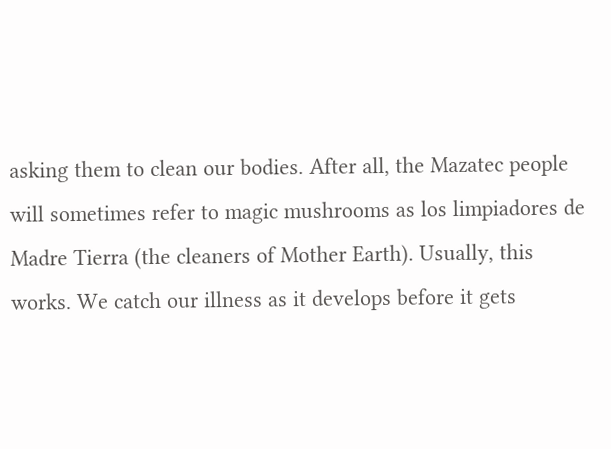asking them to clean our bodies. After all, the Mazatec people will sometimes refer to magic mushrooms as los limpiadores de Madre Tierra (the cleaners of Mother Earth). Usually, this works. We catch our illness as it develops before it gets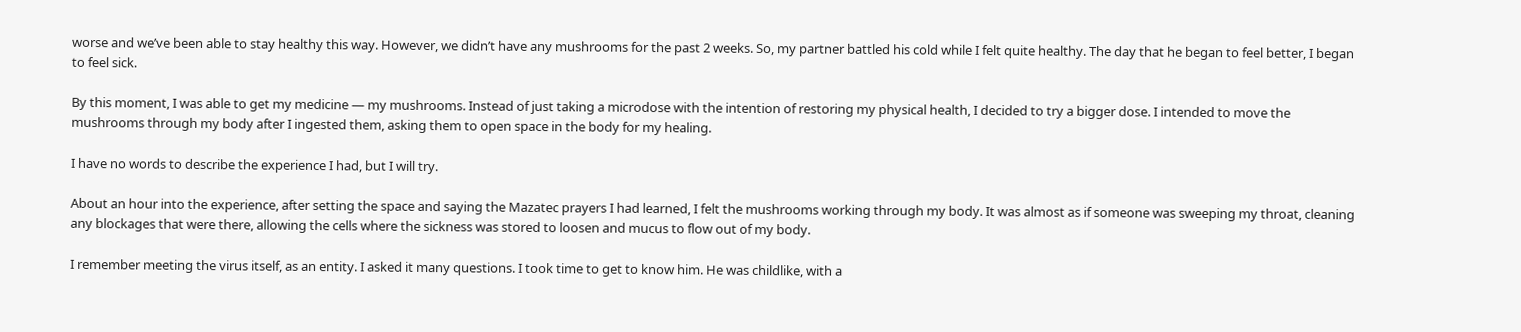worse and we’ve been able to stay healthy this way. However, we didn’t have any mushrooms for the past 2 weeks. So, my partner battled his cold while I felt quite healthy. The day that he began to feel better, I began to feel sick.

By this moment, I was able to get my medicine — my mushrooms. Instead of just taking a microdose with the intention of restoring my physical health, I decided to try a bigger dose. I intended to move the mushrooms through my body after I ingested them, asking them to open space in the body for my healing.

I have no words to describe the experience I had, but I will try.

About an hour into the experience, after setting the space and saying the Mazatec prayers I had learned, I felt the mushrooms working through my body. It was almost as if someone was sweeping my throat, cleaning any blockages that were there, allowing the cells where the sickness was stored to loosen and mucus to flow out of my body.

I remember meeting the virus itself, as an entity. I asked it many questions. I took time to get to know him. He was childlike, with a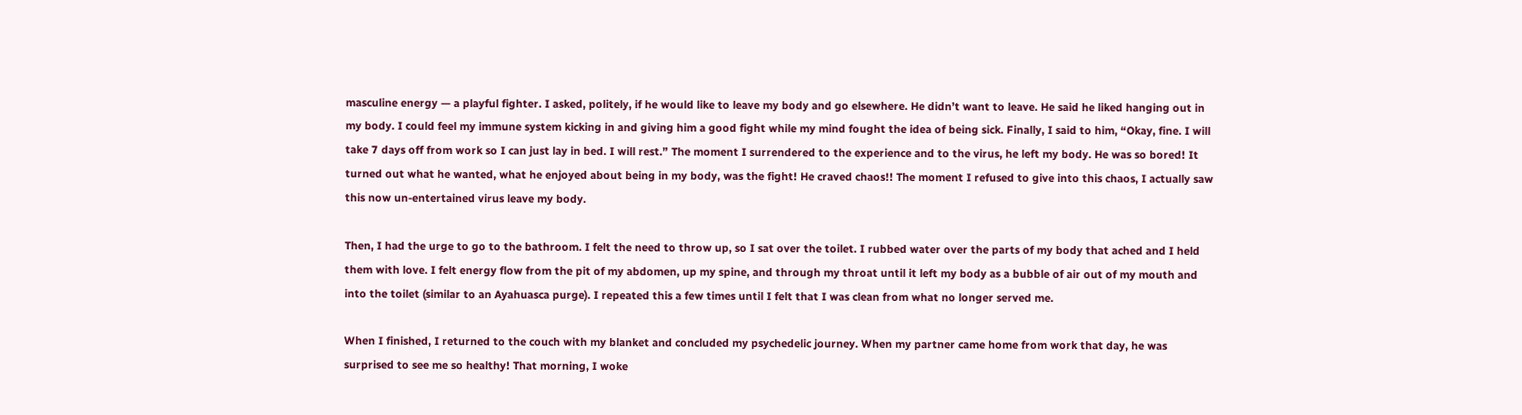masculine energy — a playful fighter. I asked, politely, if he would like to leave my body and go elsewhere. He didn’t want to leave. He said he liked hanging out in my body. I could feel my immune system kicking in and giving him a good fight while my mind fought the idea of being sick. Finally, I said to him, “Okay, fine. I will take 7 days off from work so I can just lay in bed. I will rest.” The moment I surrendered to the experience and to the virus, he left my body. He was so bored! It turned out what he wanted, what he enjoyed about being in my body, was the fight! He craved chaos!! The moment I refused to give into this chaos, I actually saw this now un-entertained virus leave my body.

Then, I had the urge to go to the bathroom. I felt the need to throw up, so I sat over the toilet. I rubbed water over the parts of my body that ached and I held them with love. I felt energy flow from the pit of my abdomen, up my spine, and through my throat until it left my body as a bubble of air out of my mouth and into the toilet (similar to an Ayahuasca purge). I repeated this a few times until I felt that I was clean from what no longer served me.

When I finished, I returned to the couch with my blanket and concluded my psychedelic journey. When my partner came home from work that day, he was surprised to see me so healthy! That morning, I woke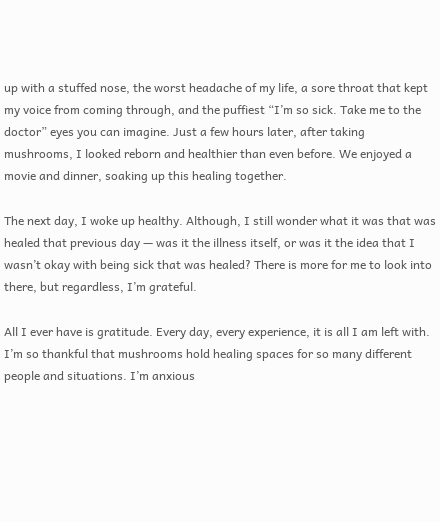up with a stuffed nose, the worst headache of my life, a sore throat that kept my voice from coming through, and the puffiest “I’m so sick. Take me to the doctor” eyes you can imagine. Just a few hours later, after taking mushrooms, I looked reborn and healthier than even before. We enjoyed a movie and dinner, soaking up this healing together.

The next day, I woke up healthy. Although, I still wonder what it was that was healed that previous day — was it the illness itself, or was it the idea that I wasn’t okay with being sick that was healed? There is more for me to look into there, but regardless, I’m grateful.

All I ever have is gratitude. Every day, every experience, it is all I am left with. I’m so thankful that mushrooms hold healing spaces for so many different people and situations. I’m anxious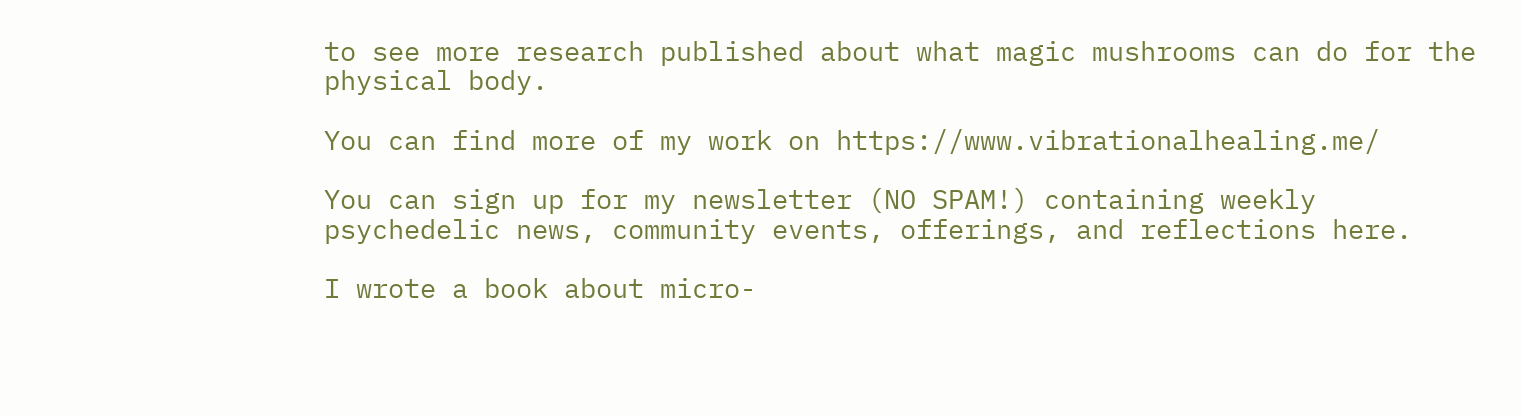to see more research published about what magic mushrooms can do for the physical body.

You can find more of my work on https://www.vibrationalhealing.me/

You can sign up for my newsletter (NO SPAM!) containing weekly psychedelic news, community events, offerings, and reflections here.

I wrote a book about micro-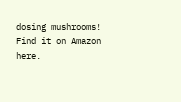dosing mushrooms! Find it on Amazon here.